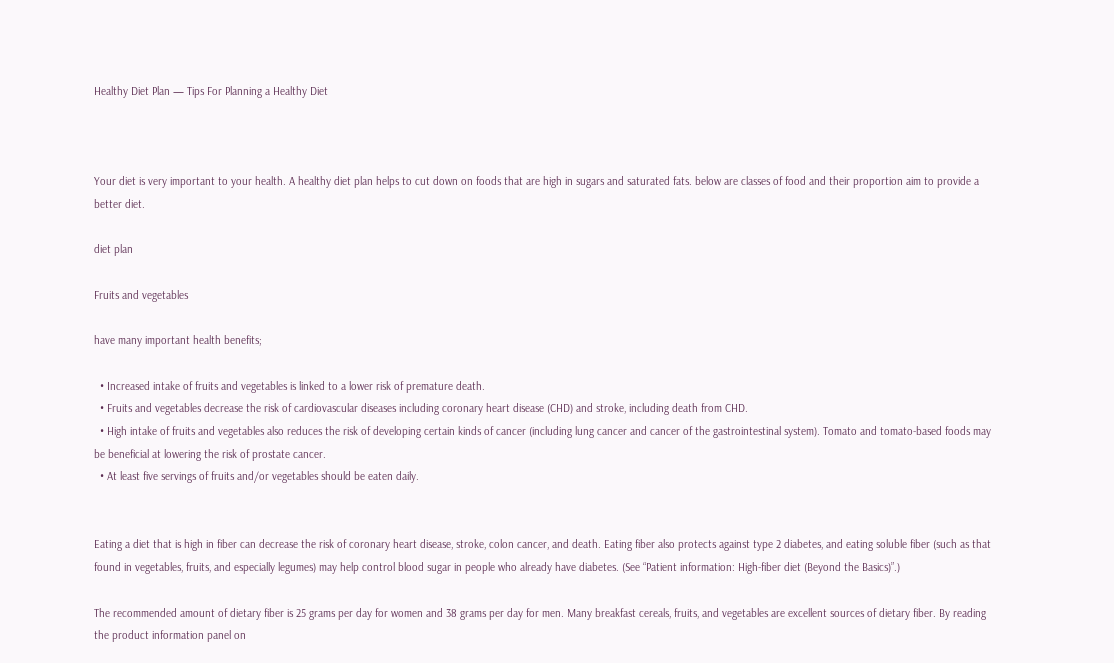Healthy Diet Plan — Tips For Planning a Healthy Diet



Your diet is very important to your health. A healthy diet plan helps to cut down on foods that are high in sugars and saturated fats. below are classes of food and their proportion aim to provide a better diet.

diet plan

Fruits and vegetables

have many important health benefits;

  • Increased intake of fruits and vegetables is linked to a lower risk of premature death.
  • Fruits and vegetables decrease the risk of cardiovascular diseases including coronary heart disease (CHD) and stroke, including death from CHD.
  • High intake of fruits and vegetables also reduces the risk of developing certain kinds of cancer (including lung cancer and cancer of the gastrointestinal system). Tomato and tomato-based foods may be beneficial at lowering the risk of prostate cancer.
  • At least five servings of fruits and/or vegetables should be eaten daily.


Eating a diet that is high in fiber can decrease the risk of coronary heart disease, stroke, colon cancer, and death. Eating fiber also protects against type 2 diabetes, and eating soluble fiber (such as that found in vegetables, fruits, and especially legumes) may help control blood sugar in people who already have diabetes. (See “Patient information: High-fiber diet (Beyond the Basics)”.)

The recommended amount of dietary fiber is 25 grams per day for women and 38 grams per day for men. Many breakfast cereals, fruits, and vegetables are excellent sources of dietary fiber. By reading the product information panel on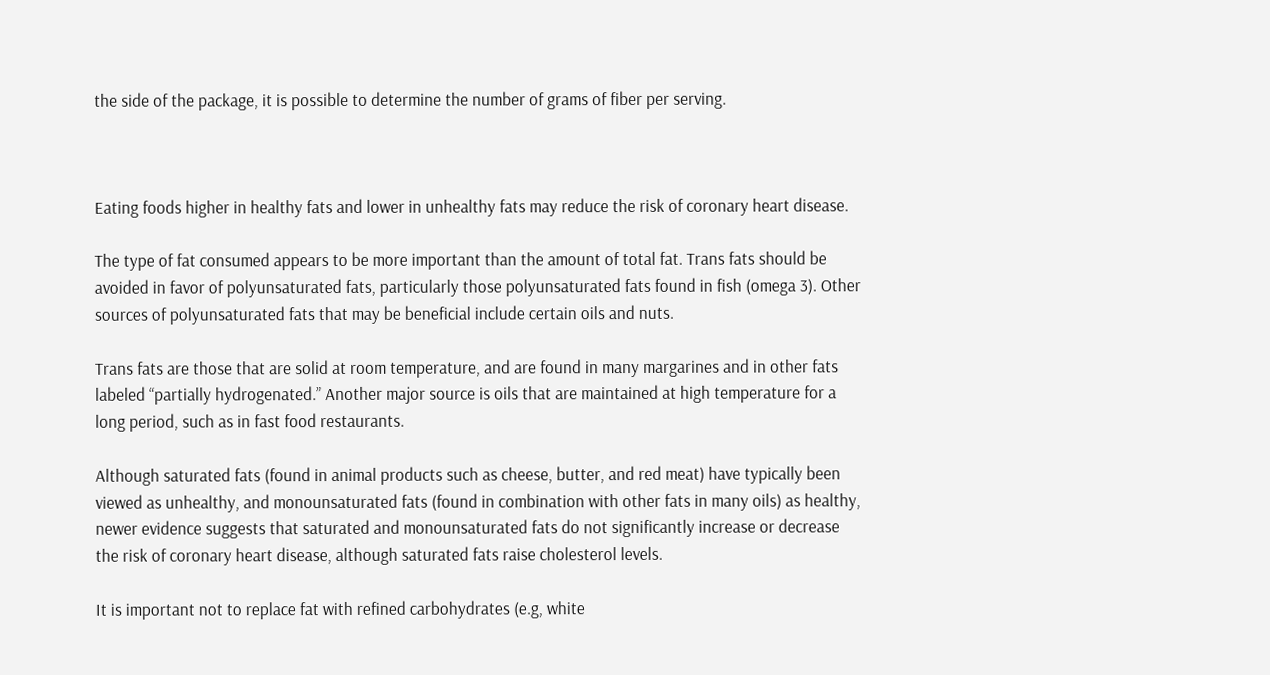the side of the package, it is possible to determine the number of grams of fiber per serving.



Eating foods higher in healthy fats and lower in unhealthy fats may reduce the risk of coronary heart disease.

The type of fat consumed appears to be more important than the amount of total fat. Trans fats should be avoided in favor of polyunsaturated fats, particularly those polyunsaturated fats found in fish (omega 3). Other sources of polyunsaturated fats that may be beneficial include certain oils and nuts.

Trans fats are those that are solid at room temperature, and are found in many margarines and in other fats labeled “partially hydrogenated.” Another major source is oils that are maintained at high temperature for a long period, such as in fast food restaurants.

Although saturated fats (found in animal products such as cheese, butter, and red meat) have typically been viewed as unhealthy, and monounsaturated fats (found in combination with other fats in many oils) as healthy, newer evidence suggests that saturated and monounsaturated fats do not significantly increase or decrease the risk of coronary heart disease, although saturated fats raise cholesterol levels.

It is important not to replace fat with refined carbohydrates (e.g, white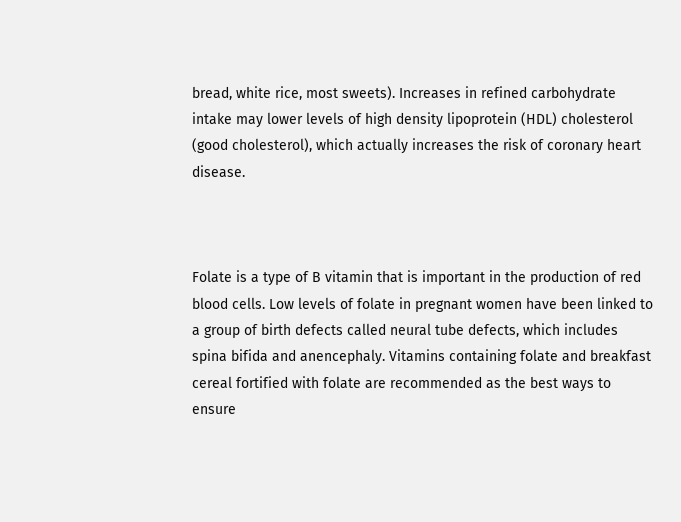bread, white rice, most sweets). Increases in refined carbohydrate intake may lower levels of high density lipoprotein (HDL) cholesterol (good cholesterol), which actually increases the risk of coronary heart disease.



Folate is a type of B vitamin that is important in the production of red blood cells. Low levels of folate in pregnant women have been linked to a group of birth defects called neural tube defects, which includes spina bifida and anencephaly. Vitamins containing folate and breakfast cereal fortified with folate are recommended as the best ways to ensure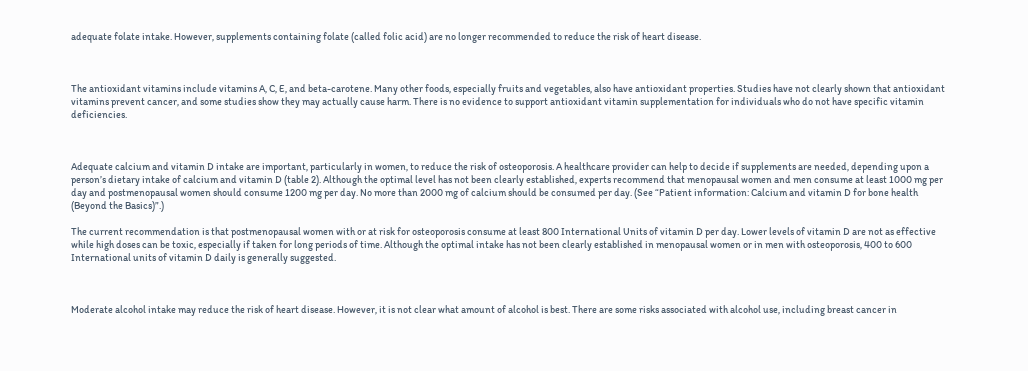adequate folate intake. However, supplements containing folate (called folic acid) are no longer recommended to reduce the risk of heart disease.



The antioxidant vitamins include vitamins A, C, E, and beta-carotene. Many other foods, especially fruits and vegetables, also have antioxidant properties. Studies have not clearly shown that antioxidant vitamins prevent cancer, and some studies show they may actually cause harm. There is no evidence to support antioxidant vitamin supplementation for individuals who do not have specific vitamin deficiencies.



Adequate calcium and vitamin D intake are important, particularly in women, to reduce the risk of osteoporosis. A healthcare provider can help to decide if supplements are needed, depending upon a person’s dietary intake of calcium and vitamin D (table 2). Although the optimal level has not been clearly established, experts recommend that menopausal women and men consume at least 1000 mg per day and postmenopausal women should consume 1200 mg per day. No more than 2000 mg of calcium should be consumed per day. (See “Patient information: Calcium and vitamin D for bone health (Beyond the Basics)”.)

The current recommendation is that postmenopausal women with or at risk for osteoporosis consume at least 800 International Units of vitamin D per day. Lower levels of vitamin D are not as effective while high doses can be toxic, especially if taken for long periods of time. Although the optimal intake has not been clearly established in menopausal women or in men with osteoporosis, 400 to 600 International units of vitamin D daily is generally suggested.



Moderate alcohol intake may reduce the risk of heart disease. However, it is not clear what amount of alcohol is best. There are some risks associated with alcohol use, including breast cancer in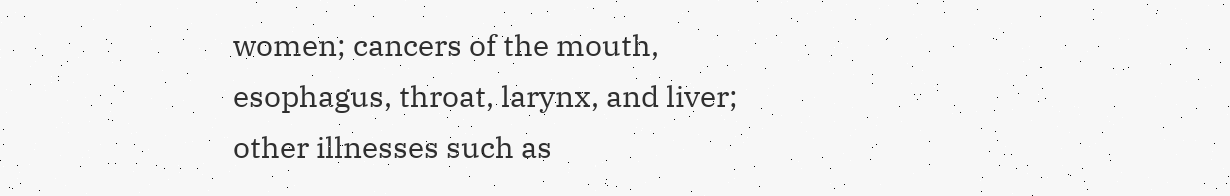women; cancers of the mouth, esophagus, throat, larynx, and liver; other illnesses such as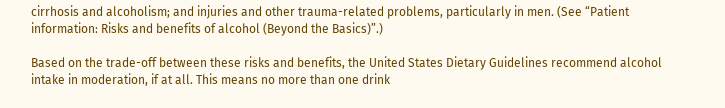cirrhosis and alcoholism; and injuries and other trauma-related problems, particularly in men. (See “Patient information: Risks and benefits of alcohol (Beyond the Basics)”.)

Based on the trade-off between these risks and benefits, the United States Dietary Guidelines recommend alcohol intake in moderation, if at all. This means no more than one drink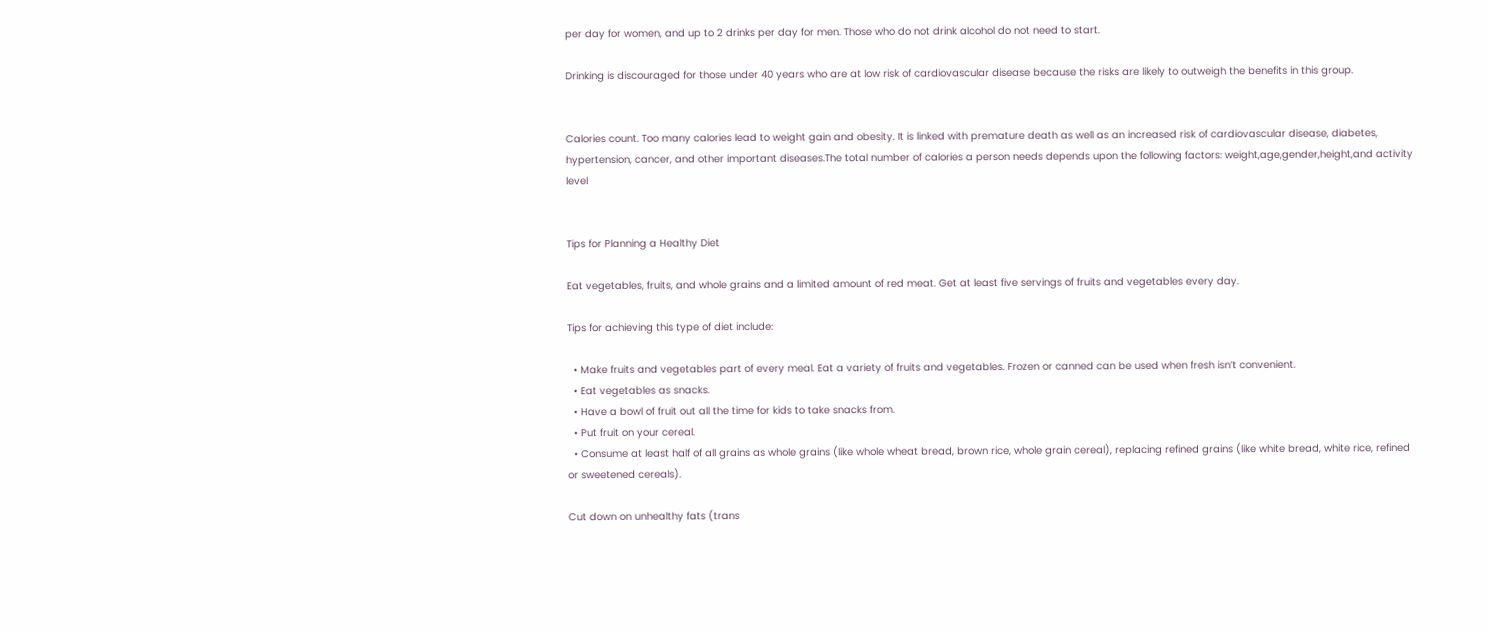per day for women, and up to 2 drinks per day for men. Those who do not drink alcohol do not need to start.

Drinking is discouraged for those under 40 years who are at low risk of cardiovascular disease because the risks are likely to outweigh the benefits in this group.


Calories count. Too many calories lead to weight gain and obesity. It is linked with premature death as well as an increased risk of cardiovascular disease, diabetes, hypertension, cancer, and other important diseases.The total number of calories a person needs depends upon the following factors: weight,age,gender,height,and activity level


Tips for Planning a Healthy Diet

Eat vegetables, fruits, and whole grains and a limited amount of red meat. Get at least five servings of fruits and vegetables every day.

Tips for achieving this type of diet include:

  • Make fruits and vegetables part of every meal. Eat a variety of fruits and vegetables. Frozen or canned can be used when fresh isn’t convenient.
  • Eat vegetables as snacks.
  • Have a bowl of fruit out all the time for kids to take snacks from.
  • Put fruit on your cereal.
  • Consume at least half of all grains as whole grains (like whole wheat bread, brown rice, whole grain cereal), replacing refined grains (like white bread, white rice, refined or sweetened cereals).

Cut down on unhealthy fats (trans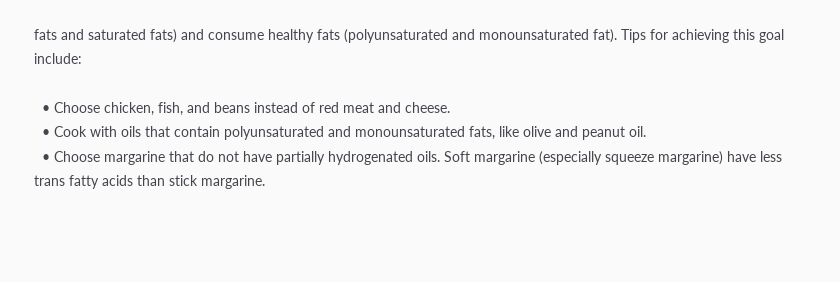fats and saturated fats) and consume healthy fats (polyunsaturated and monounsaturated fat). Tips for achieving this goal include:

  • Choose chicken, fish, and beans instead of red meat and cheese.
  • Cook with oils that contain polyunsaturated and monounsaturated fats, like olive and peanut oil.
  • Choose margarine that do not have partially hydrogenated oils. Soft margarine (especially squeeze margarine) have less trans fatty acids than stick margarine.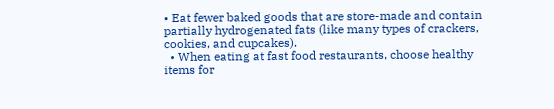• Eat fewer baked goods that are store-made and contain partially hydrogenated fats (like many types of crackers, cookies, and cupcakes).
  • When eating at fast food restaurants, choose healthy items for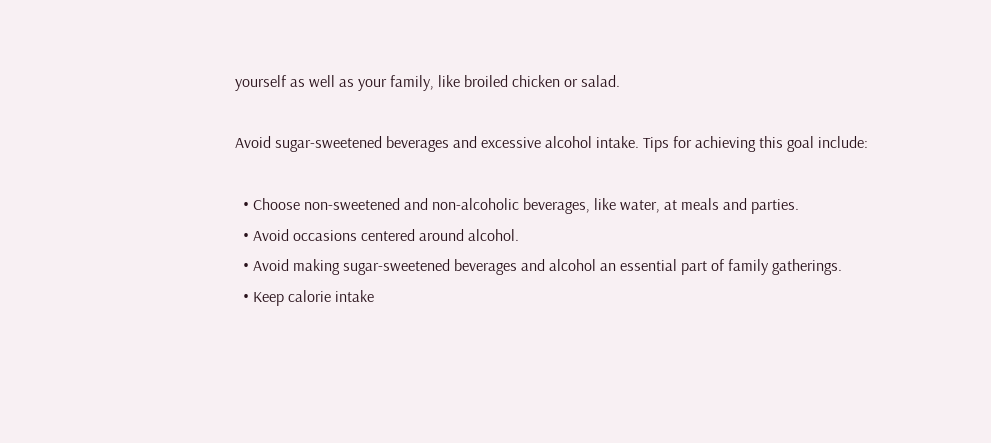yourself as well as your family, like broiled chicken or salad.

Avoid sugar-sweetened beverages and excessive alcohol intake. Tips for achieving this goal include:

  • Choose non-sweetened and non-alcoholic beverages, like water, at meals and parties.
  • Avoid occasions centered around alcohol.
  • Avoid making sugar-sweetened beverages and alcohol an essential part of family gatherings.
  • Keep calorie intake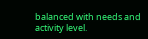balanced with needs and activity level.